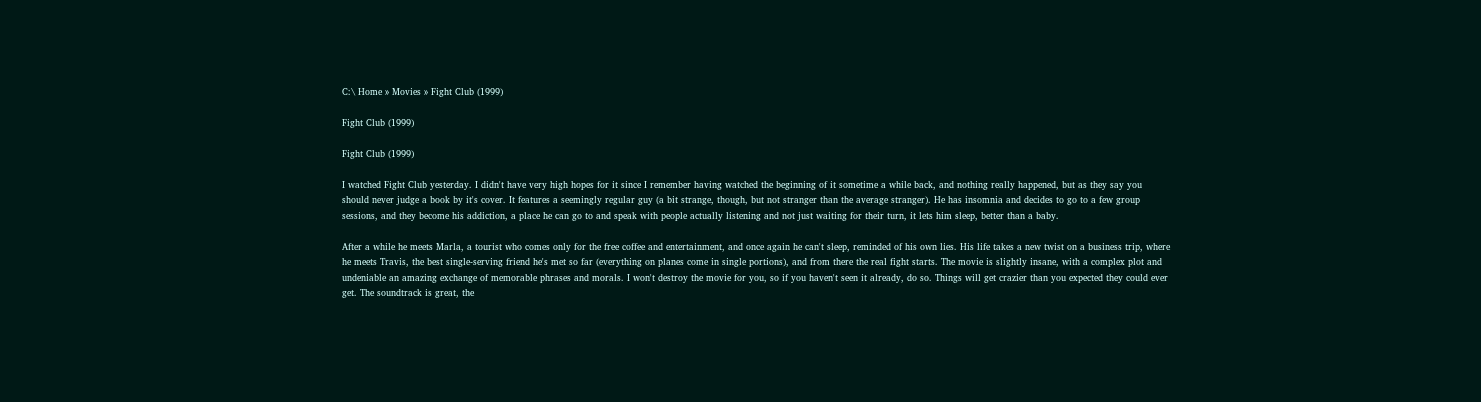C:\ Home » Movies » Fight Club (1999)

Fight Club (1999)

Fight Club (1999)

I watched Fight Club yesterday. I didn't have very high hopes for it since I remember having watched the beginning of it sometime a while back, and nothing really happened, but as they say you should never judge a book by it's cover. It features a seemingly regular guy (a bit strange, though, but not stranger than the average stranger). He has insomnia and decides to go to a few group sessions, and they become his addiction, a place he can go to and speak with people actually listening and not just waiting for their turn, it lets him sleep, better than a baby.

After a while he meets Marla, a tourist who comes only for the free coffee and entertainment, and once again he can't sleep, reminded of his own lies. His life takes a new twist on a business trip, where he meets Travis, the best single-serving friend he's met so far (everything on planes come in single portions), and from there the real fight starts. The movie is slightly insane, with a complex plot and undeniable an amazing exchange of memorable phrases and morals. I won't destroy the movie for you, so if you haven't seen it already, do so. Things will get crazier than you expected they could ever get. The soundtrack is great, the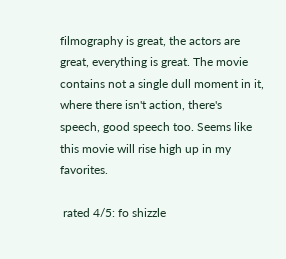filmography is great, the actors are great, everything is great. The movie contains not a single dull moment in it, where there isn't action, there's speech, good speech too. Seems like this movie will rise high up in my favorites.

 rated 4/5: fo shizzle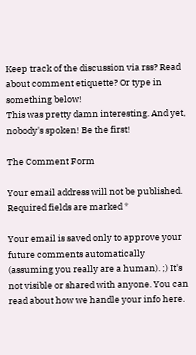Keep track of the discussion via rss? Read about comment etiquette? Or type in something below!
This was pretty damn interesting. And yet, nobody's spoken! Be the first!

The Comment Form

Your email address will not be published. Required fields are marked *

Your email is saved only to approve your future comments automatically (assuming you really are a human). ;) It's not visible or shared with anyone. You can read about how we handle your info here.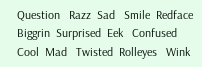Question   Razz  Sad   Smile  Redface  Biggrin  Surprised  Eek   Confused   Cool  Mad   Twisted  Rolleyes   Wink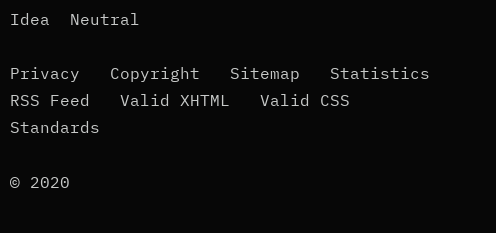Idea  Neutral

Privacy   Copyright   Sitemap   Statistics   RSS Feed   Valid XHTML   Valid CSS   Standards

© 2020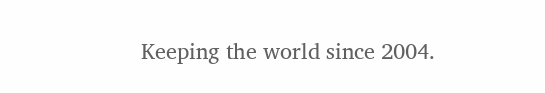Keeping the world since 2004.